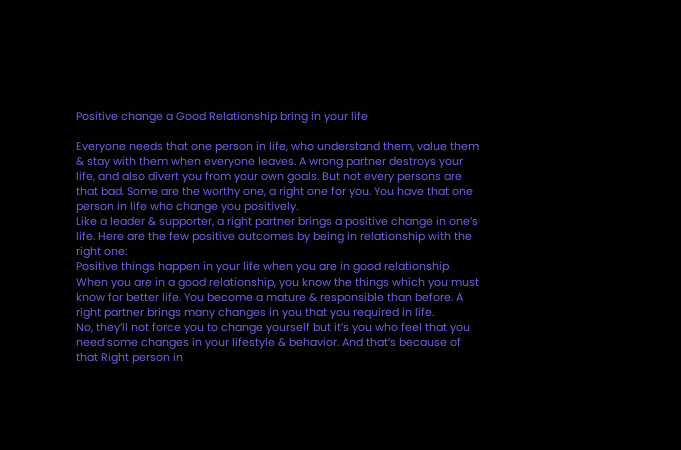Positive change a Good Relationship bring in your life

Everyone needs that one person in life, who understand them, value them & stay with them when everyone leaves. A wrong partner destroys your life, and also divert you from your own goals. But not every persons are that bad. Some are the worthy one, a right one for you. You have that one person in life who change you positively.
Like a leader & supporter, a right partner brings a positive change in one’s life. Here are the few positive outcomes by being in relationship with the right one:
Positive things happen in your life when you are in good relationship
When you are in a good relationship, you know the things which you must know for better life. You become a mature & responsible than before. A right partner brings many changes in you that you required in life.
No, they’ll not force you to change yourself but it’s you who feel that you need some changes in your lifestyle & behavior. And that’s because of that Right person in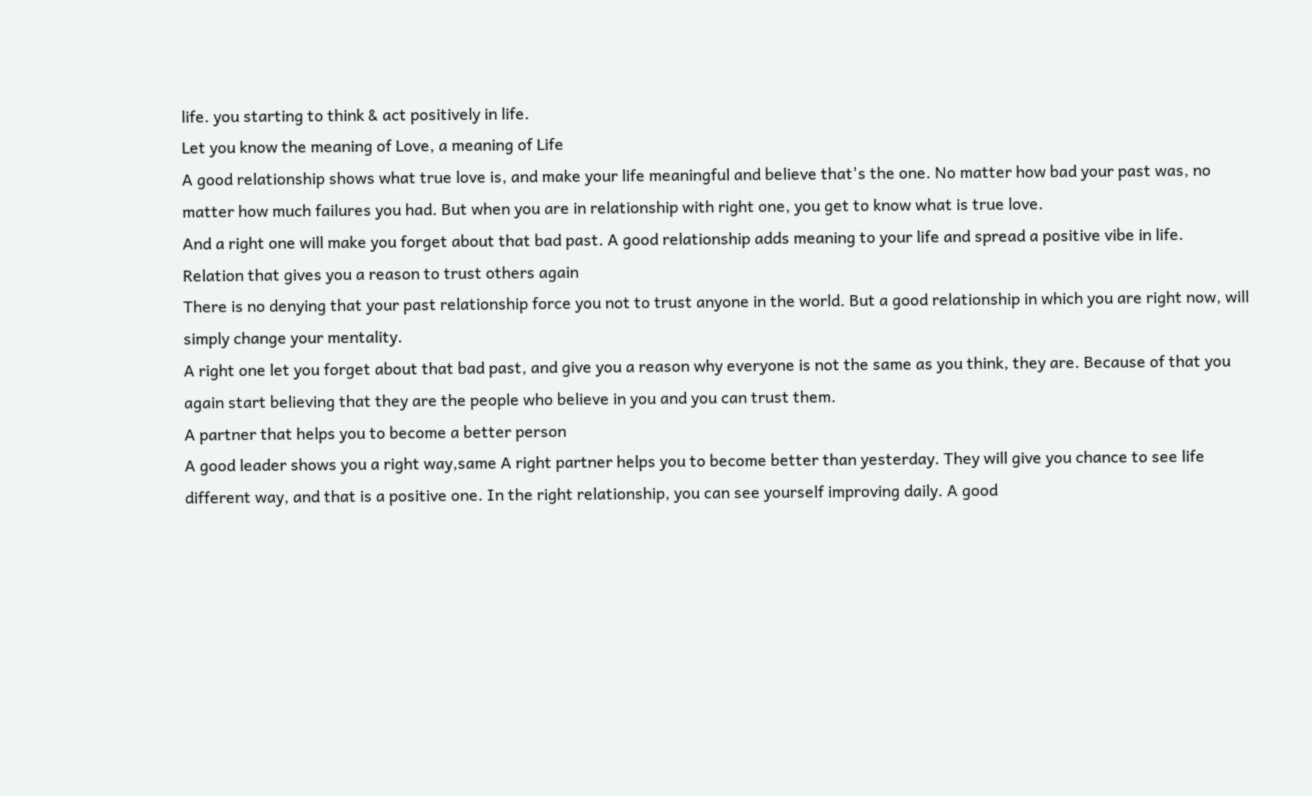life. you starting to think & act positively in life.
Let you know the meaning of Love, a meaning of Life
A good relationship shows what true love is, and make your life meaningful and believe that's the one. No matter how bad your past was, no matter how much failures you had. But when you are in relationship with right one, you get to know what is true love.
And a right one will make you forget about that bad past. A good relationship adds meaning to your life and spread a positive vibe in life.
Relation that gives you a reason to trust others again
There is no denying that your past relationship force you not to trust anyone in the world. But a good relationship in which you are right now, will simply change your mentality.
A right one let you forget about that bad past, and give you a reason why everyone is not the same as you think, they are. Because of that you again start believing that they are the people who believe in you and you can trust them.
A partner that helps you to become a better person
A good leader shows you a right way,same A right partner helps you to become better than yesterday. They will give you chance to see life different way, and that is a positive one. In the right relationship, you can see yourself improving daily. A good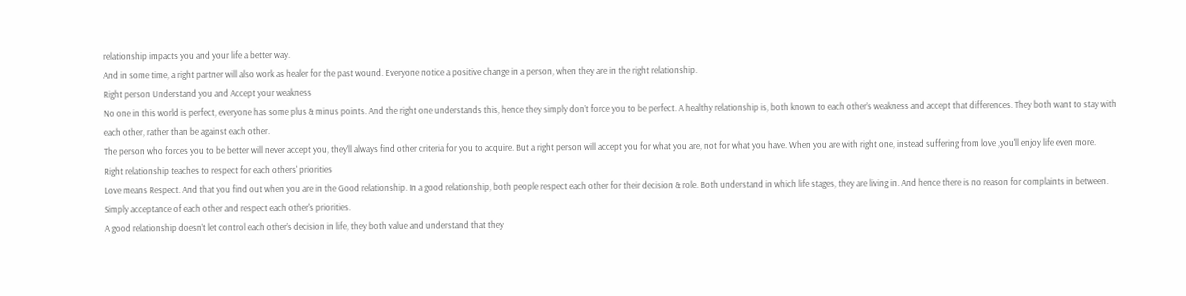relationship impacts you and your life a better way.
And in some time, a right partner will also work as healer for the past wound. Everyone notice a positive change in a person, when they are in the right relationship.
Right person Understand you and Accept your weakness
No one in this world is perfect, everyone has some plus & minus points. And the right one understands this, hence they simply don’t force you to be perfect. A healthy relationship is, both known to each other’s weakness and accept that differences. They both want to stay with each other, rather than be against each other.
The person who forces you to be better will never accept you, they’ll always find other criteria for you to acquire. But a right person will accept you for what you are, not for what you have. When you are with right one, instead suffering from love ,you'll enjoy life even more.
Right relationship teaches to respect for each others' priorities
Love means Respect. And that you find out when you are in the Good relationship. In a good relationship, both people respect each other for their decision & role. Both understand in which life stages, they are living in. And hence there is no reason for complaints in between. Simply acceptance of each other and respect each other's priorities.
A good relationship doesn’t let control each other’s decision in life, they both value and understand that they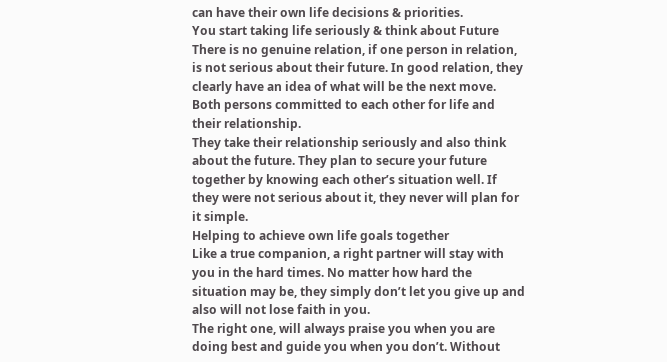can have their own life decisions & priorities.
You start taking life seriously & think about Future
There is no genuine relation, if one person in relation, is not serious about their future. In good relation, they clearly have an idea of what will be the next move. Both persons committed to each other for life and their relationship.
They take their relationship seriously and also think about the future. They plan to secure your future together by knowing each other’s situation well. If they were not serious about it, they never will plan for it simple.
Helping to achieve own life goals together
Like a true companion, a right partner will stay with you in the hard times. No matter how hard the situation may be, they simply don’t let you give up and also will not lose faith in you.
The right one, will always praise you when you are doing best and guide you when you don’t. Without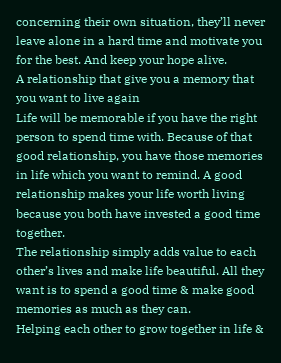concerning their own situation, they’ll never leave alone in a hard time and motivate you for the best. And keep your hope alive.
A relationship that give you a memory that you want to live again
Life will be memorable if you have the right person to spend time with. Because of that good relationship, you have those memories in life which you want to remind. A good relationship makes your life worth living because you both have invested a good time together.
The relationship simply adds value to each other’s lives and make life beautiful. All they want is to spend a good time & make good memories as much as they can.
Helping each other to grow together in life &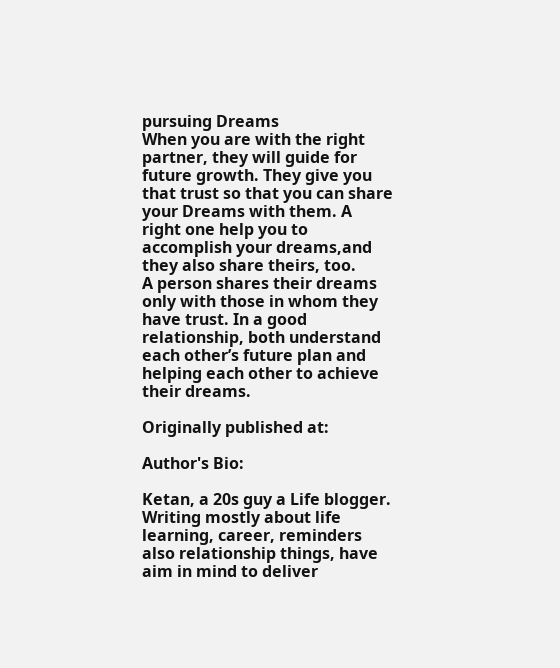pursuing Dreams
When you are with the right partner, they will guide for future growth. They give you that trust so that you can share your Dreams with them. A right one help you to accomplish your dreams,and they also share theirs, too.
A person shares their dreams only with those in whom they have trust. In a good relationship, both understand each other’s future plan and helping each other to achieve their dreams.

Originally published at:

Author's Bio:

Ketan, a 20s guy a Life blogger. Writing mostly about life learning, career, reminders also relationship things, have aim in mind to deliver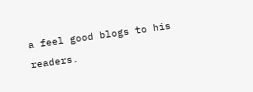a feel good blogs to his readers.